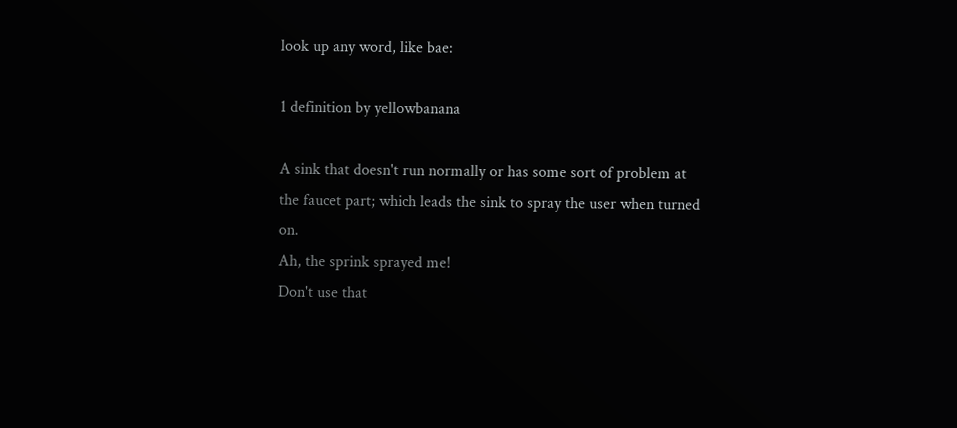look up any word, like bae:

1 definition by yellowbanana

A sink that doesn't run normally or has some sort of problem at the faucet part; which leads the sink to spray the user when turned on.
Ah, the sprink sprayed me!
Don't use that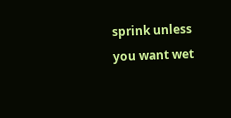sprink unless you want wet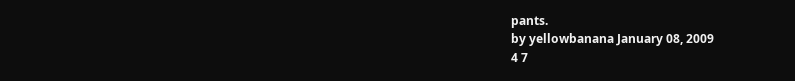pants.
by yellowbanana January 08, 2009
4 7